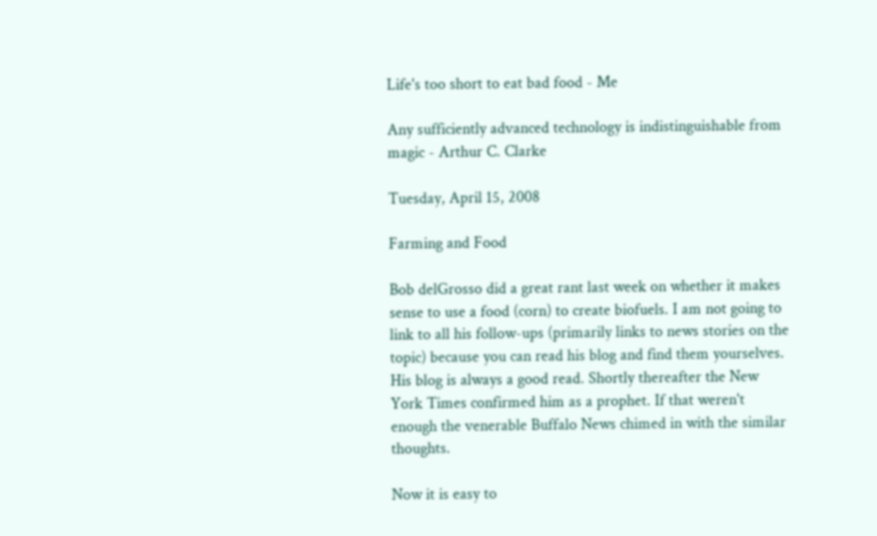Life's too short to eat bad food - Me

Any sufficiently advanced technology is indistinguishable from magic - Arthur C. Clarke

Tuesday, April 15, 2008

Farming and Food

Bob delGrosso did a great rant last week on whether it makes sense to use a food (corn) to create biofuels. I am not going to link to all his follow-ups (primarily links to news stories on the topic) because you can read his blog and find them yourselves. His blog is always a good read. Shortly thereafter the New York Times confirmed him as a prophet. If that weren't enough the venerable Buffalo News chimed in with the similar thoughts.

Now it is easy to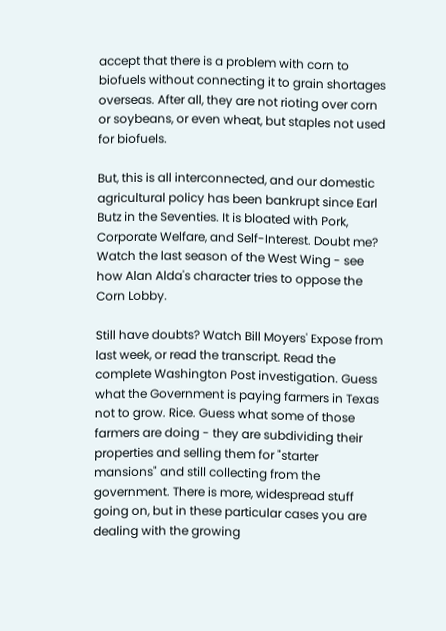accept that there is a problem with corn to biofuels without connecting it to grain shortages overseas. After all, they are not rioting over corn or soybeans, or even wheat, but staples not used for biofuels.

But, this is all interconnected, and our domestic agricultural policy has been bankrupt since Earl Butz in the Seventies. It is bloated with Pork, Corporate Welfare, and Self-Interest. Doubt me? Watch the last season of the West Wing - see how Alan Alda's character tries to oppose the Corn Lobby.

Still have doubts? Watch Bill Moyers' Expose from last week, or read the transcript. Read the complete Washington Post investigation. Guess what the Government is paying farmers in Texas not to grow. Rice. Guess what some of those farmers are doing - they are subdividing their properties and selling them for "starter mansions" and still collecting from the government. There is more, widespread stuff going on, but in these particular cases you are dealing with the growing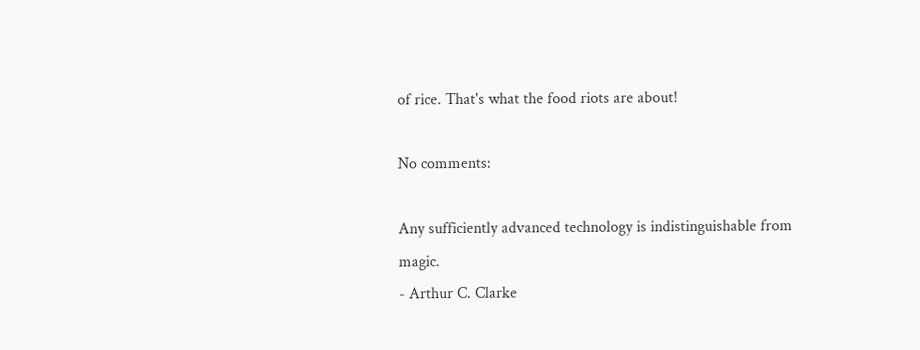of rice. That's what the food riots are about!

No comments:

Any sufficiently advanced technology is indistinguishable from magic.
- Arthur C. Clarke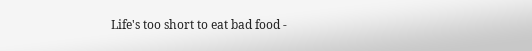Life's too short to eat bad food -